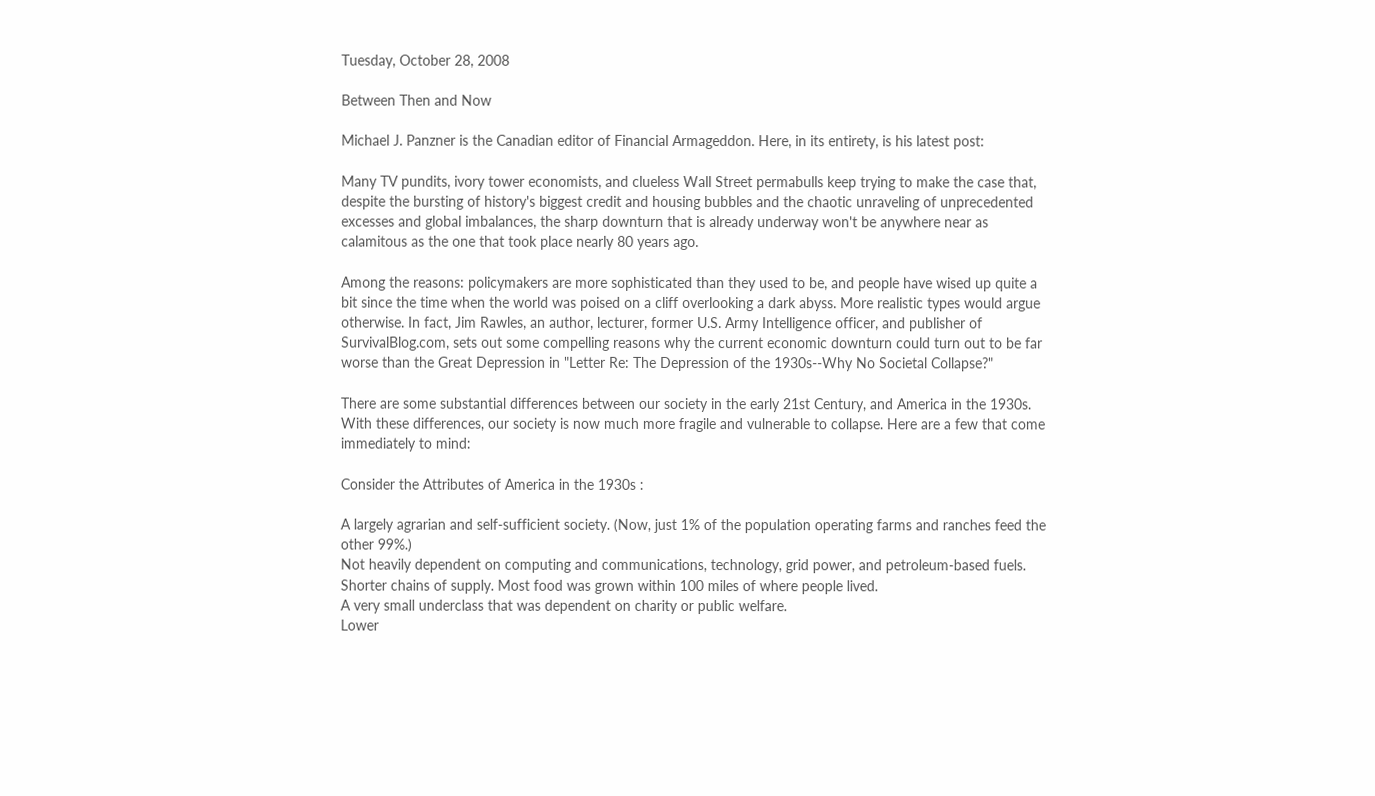Tuesday, October 28, 2008

Between Then and Now

Michael J. Panzner is the Canadian editor of Financial Armageddon. Here, in its entirety, is his latest post:

Many TV pundits, ivory tower economists, and clueless Wall Street permabulls keep trying to make the case that, despite the bursting of history's biggest credit and housing bubbles and the chaotic unraveling of unprecedented excesses and global imbalances, the sharp downturn that is already underway won't be anywhere near as calamitous as the one that took place nearly 80 years ago.

Among the reasons: policymakers are more sophisticated than they used to be, and people have wised up quite a bit since the time when the world was poised on a cliff overlooking a dark abyss. More realistic types would argue otherwise. In fact, Jim Rawles, an author, lecturer, former U.S. Army Intelligence officer, and publisher of SurvivalBlog.com, sets out some compelling reasons why the current economic downturn could turn out to be far worse than the Great Depression in "Letter Re: The Depression of the 1930s--Why No Societal Collapse?"

There are some substantial differences between our society in the early 21st Century, and America in the 1930s. With these differences, our society is now much more fragile and vulnerable to collapse. Here are a few that come immediately to mind:

Consider the Attributes of America in the 1930s :

A largely agrarian and self-sufficient society. (Now, just 1% of the population operating farms and ranches feed the other 99%.)
Not heavily dependent on computing and communications, technology, grid power, and petroleum-based fuels.
Shorter chains of supply. Most food was grown within 100 miles of where people lived.
A very small underclass that was dependent on charity or public welfare.
Lower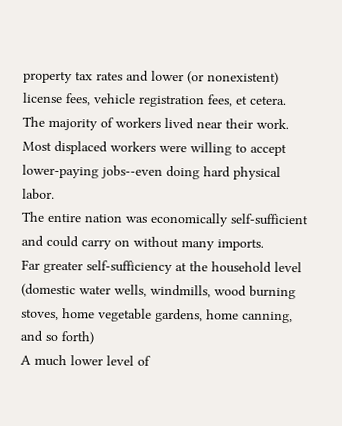property tax rates and lower (or nonexistent) license fees, vehicle registration fees, et cetera.
The majority of workers lived near their work.
Most displaced workers were willing to accept lower-paying jobs--even doing hard physical labor.
The entire nation was economically self-sufficient and could carry on without many imports.
Far greater self-sufficiency at the household level (domestic water wells, windmills, wood burning stoves, home vegetable gardens, home canning, and so forth)
A much lower level of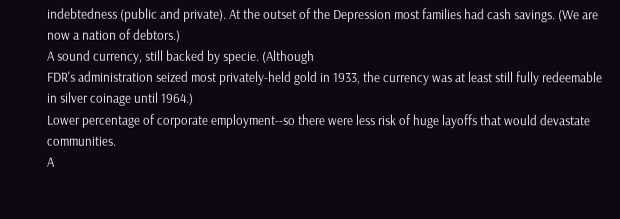indebtedness (public and private). At the outset of the Depression most families had cash savings. (We are now a nation of debtors.)
A sound currency, still backed by specie. (Although
FDR's administration seized most privately-held gold in 1933, the currency was at least still fully redeemable in silver coinage until 1964.)
Lower percentage of corporate employment--so there were less risk of huge layoffs that would devastate communities.
A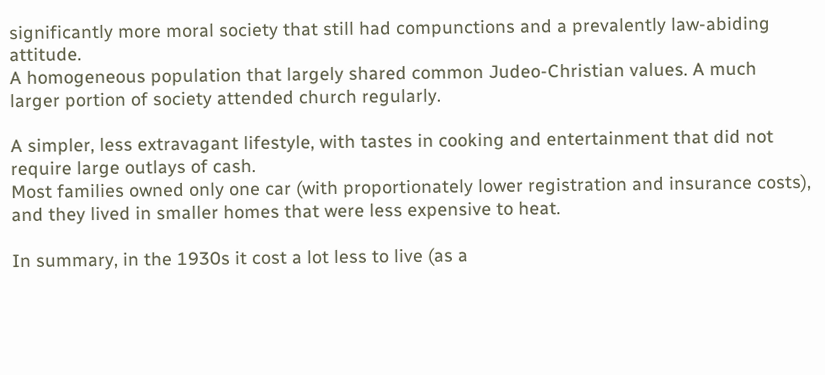significantly more moral society that still had compunctions and a prevalently law-abiding attitude.
A homogeneous population that largely shared common Judeo-Christian values. A much larger portion of society attended church regularly.

A simpler, less extravagant lifestyle, with tastes in cooking and entertainment that did not require large outlays of cash.
Most families owned only one car (with proportionately lower registration and insurance costs), and they lived in smaller homes that were less expensive to heat.

In summary, in the 1930s it cost a lot less to live (as a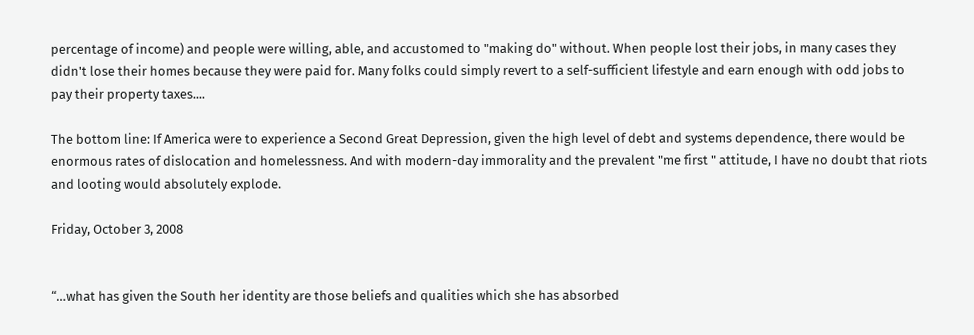percentage of income) and people were willing, able, and accustomed to "making do" without. When people lost their jobs, in many cases they didn't lose their homes because they were paid for. Many folks could simply revert to a self-sufficient lifestyle and earn enough with odd jobs to pay their property taxes....

The bottom line: If America were to experience a Second Great Depression, given the high level of debt and systems dependence, there would be enormous rates of dislocation and homelessness. And with modern-day immorality and the prevalent "me first " attitude, I have no doubt that riots and looting would absolutely explode.

Friday, October 3, 2008


“…what has given the South her identity are those beliefs and qualities which she has absorbed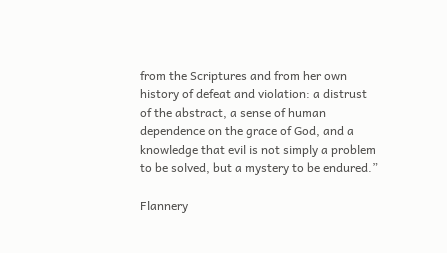from the Scriptures and from her own history of defeat and violation: a distrust of the abstract, a sense of human dependence on the grace of God, and a knowledge that evil is not simply a problem to be solved, but a mystery to be endured.”

Flannery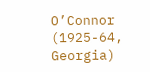O’Connor (1925-64, Georgia)